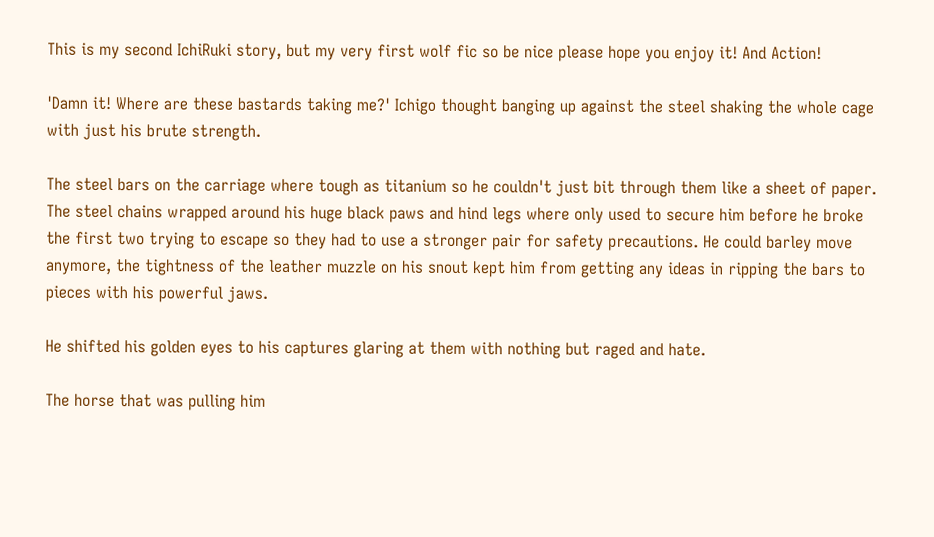This is my second IchiRuki story, but my very first wolf fic so be nice please hope you enjoy it! And Action!

'Damn it! Where are these bastards taking me?' Ichigo thought banging up against the steel shaking the whole cage with just his brute strength.

The steel bars on the carriage where tough as titanium so he couldn't just bit through them like a sheet of paper. The steel chains wrapped around his huge black paws and hind legs where only used to secure him before he broke the first two trying to escape so they had to use a stronger pair for safety precautions. He could barley move anymore, the tightness of the leather muzzle on his snout kept him from getting any ideas in ripping the bars to pieces with his powerful jaws.

He shifted his golden eyes to his captures glaring at them with nothing but raged and hate.

The horse that was pulling him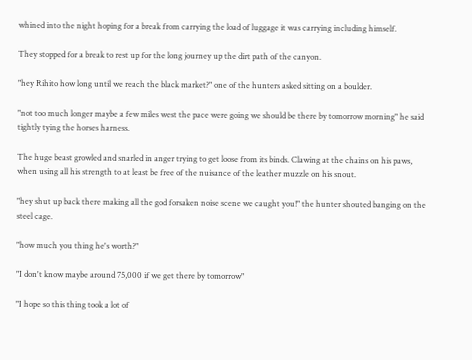whined into the night hoping for a break from carrying the load of luggage it was carrying including himself.

They stopped for a break to rest up for the long journey up the dirt path of the canyon.

"hey Rihito how long until we reach the black market?" one of the hunters asked sitting on a boulder.

"not too much longer maybe a few miles west the pace were going we should be there by tomorrow morning" he said tightly tying the horses harness.

The huge beast growled and snarled in anger trying to get loose from its binds. Clawing at the chains on his paws, when using all his strength to at least be free of the nuisance of the leather muzzle on his snout.

"hey shut up back there making all the god forsaken noise scene we caught you!" the hunter shouted banging on the steel cage.

"how much you thing he's worth?"

"I don't know maybe around 75,000 if we get there by tomorrow"

"I hope so this thing took a lot of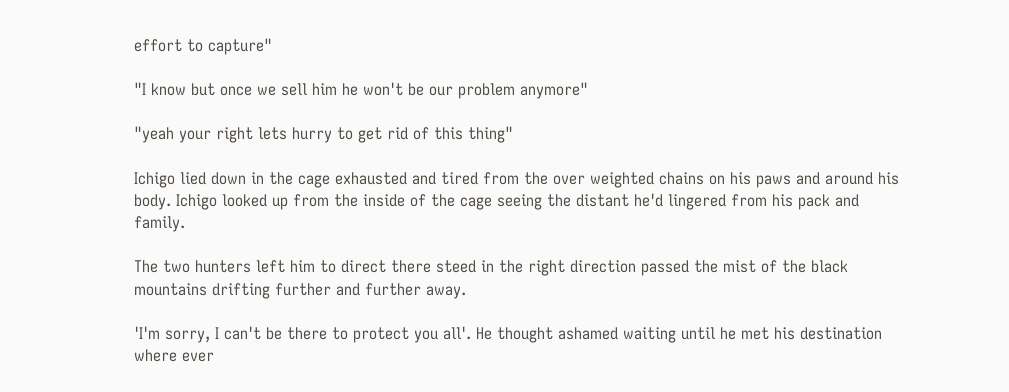effort to capture"

"I know but once we sell him he won't be our problem anymore"

"yeah your right lets hurry to get rid of this thing"

Ichigo lied down in the cage exhausted and tired from the over weighted chains on his paws and around his body. Ichigo looked up from the inside of the cage seeing the distant he'd lingered from his pack and family.

The two hunters left him to direct there steed in the right direction passed the mist of the black mountains drifting further and further away.

'I'm sorry, I can't be there to protect you all'. He thought ashamed waiting until he met his destination where ever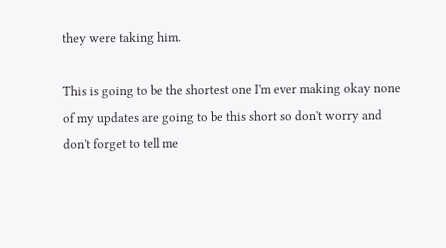they were taking him.

This is going to be the shortest one I'm ever making okay none of my updates are going to be this short so don't worry and don't forget to tell me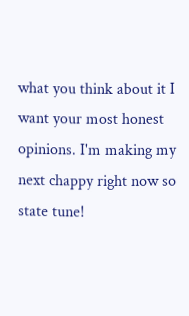what you think about it I want your most honest opinions. I'm making my next chappy right now so state tune!